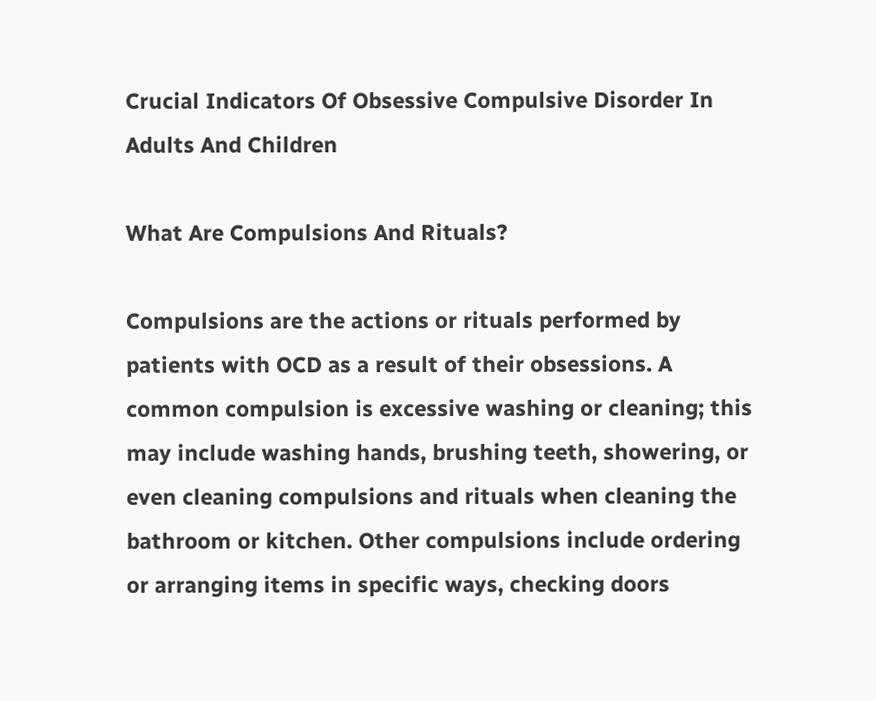Crucial Indicators Of Obsessive Compulsive Disorder In Adults And Children

What Are Compulsions And Rituals?

Compulsions are the actions or rituals performed by patients with OCD as a result of their obsessions. A common compulsion is excessive washing or cleaning; this may include washing hands, brushing teeth, showering, or even cleaning compulsions and rituals when cleaning the bathroom or kitchen. Other compulsions include ordering or arranging items in specific ways, checking doors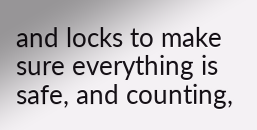and locks to make sure everything is safe, and counting,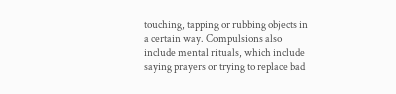touching, tapping or rubbing objects in a certain way. Compulsions also include mental rituals, which include saying prayers or trying to replace bad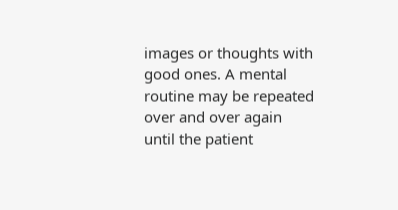images or thoughts with good ones. A mental routine may be repeated over and over again until the patient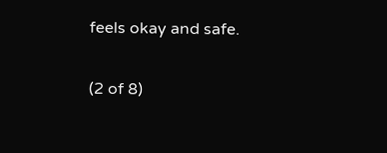feels okay and safe.

(2 of 8)